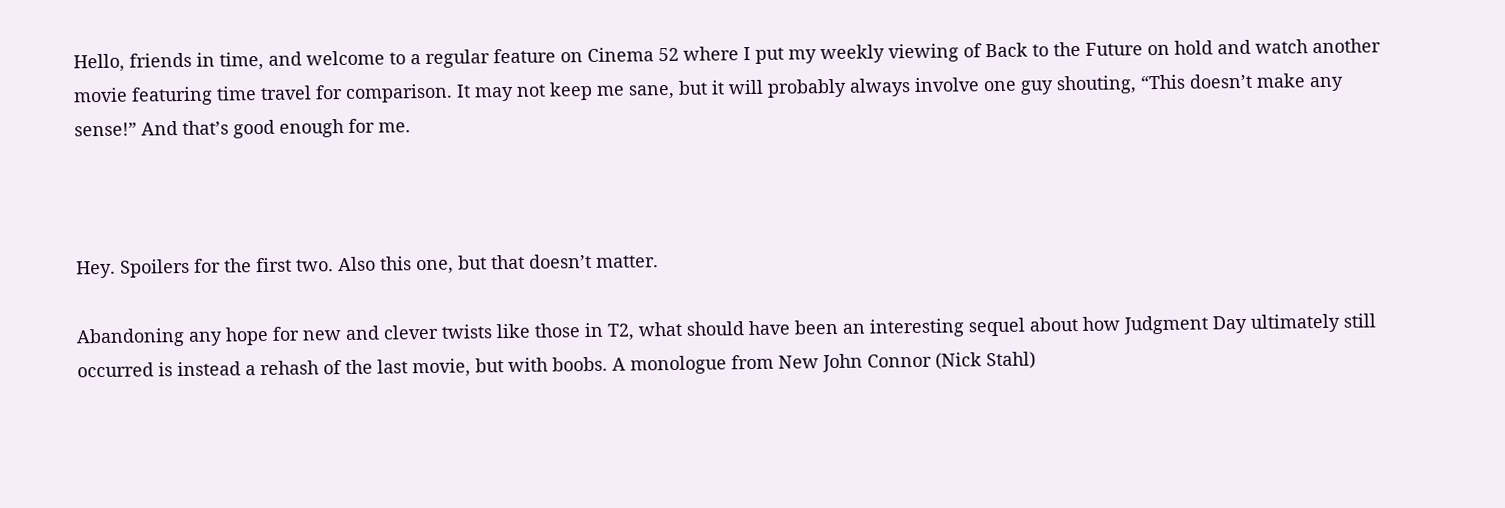Hello, friends in time, and welcome to a regular feature on Cinema 52 where I put my weekly viewing of Back to the Future on hold and watch another movie featuring time travel for comparison. It may not keep me sane, but it will probably always involve one guy shouting, “This doesn’t make any sense!” And that’s good enough for me.



Hey. Spoilers for the first two. Also this one, but that doesn’t matter.

Abandoning any hope for new and clever twists like those in T2, what should have been an interesting sequel about how Judgment Day ultimately still occurred is instead a rehash of the last movie, but with boobs. A monologue from New John Connor (Nick Stahl)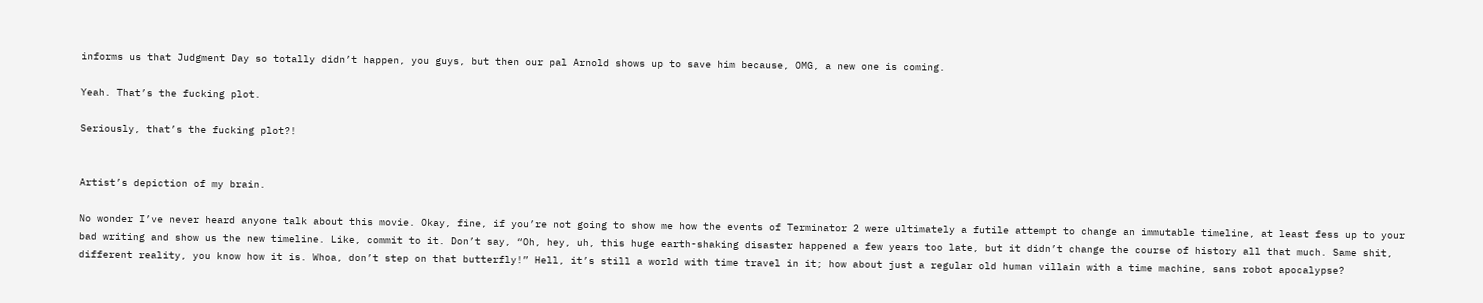informs us that Judgment Day so totally didn’t happen, you guys, but then our pal Arnold shows up to save him because, OMG, a new one is coming.

Yeah. That’s the fucking plot.

Seriously, that’s the fucking plot?!


Artist’s depiction of my brain.

No wonder I’ve never heard anyone talk about this movie. Okay, fine, if you’re not going to show me how the events of Terminator 2 were ultimately a futile attempt to change an immutable timeline, at least fess up to your bad writing and show us the new timeline. Like, commit to it. Don’t say, “Oh, hey, uh, this huge earth-shaking disaster happened a few years too late, but it didn’t change the course of history all that much. Same shit, different reality, you know how it is. Whoa, don’t step on that butterfly!” Hell, it’s still a world with time travel in it; how about just a regular old human villain with a time machine, sans robot apocalypse?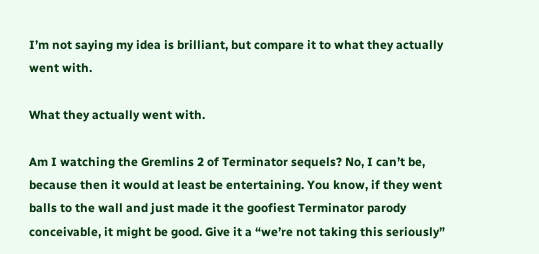I’m not saying my idea is brilliant, but compare it to what they actually went with.

What they actually went with.

Am I watching the Gremlins 2 of Terminator sequels? No, I can’t be, because then it would at least be entertaining. You know, if they went balls to the wall and just made it the goofiest Terminator parody conceivable, it might be good. Give it a “we’re not taking this seriously”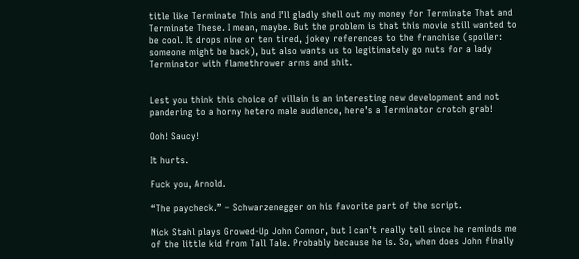title like Terminate This and I’ll gladly shell out my money for Terminate That and Terminate These. I mean, maybe. But the problem is that this movie still wanted to be cool. It drops nine or ten tired, jokey references to the franchise (spoiler: someone might be back), but also wants us to legitimately go nuts for a lady Terminator with flamethrower arms and shit.


Lest you think this choice of villain is an interesting new development and not pandering to a horny hetero male audience, here’s a Terminator crotch grab!

Ooh! Saucy!

It hurts.

Fuck you, Arnold.

“The paycheck.” – Schwarzenegger on his favorite part of the script.

Nick Stahl plays Growed-Up John Connor, but I can’t really tell since he reminds me of the little kid from Tall Tale. Probably because he is. So, when does John finally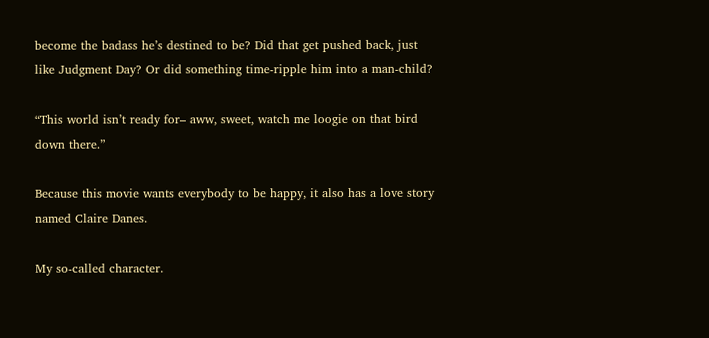become the badass he’s destined to be? Did that get pushed back, just like Judgment Day? Or did something time-ripple him into a man-child?

“This world isn’t ready for– aww, sweet, watch me loogie on that bird down there.”

Because this movie wants everybody to be happy, it also has a love story named Claire Danes.

My so-called character.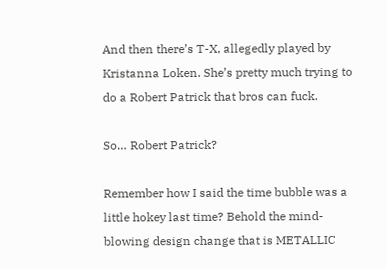And then there’s T-X, allegedly played by Kristanna Loken. She’s pretty much trying to do a Robert Patrick that bros can fuck.

So… Robert Patrick?

Remember how I said the time bubble was a little hokey last time? Behold the mind-blowing design change that is METALLIC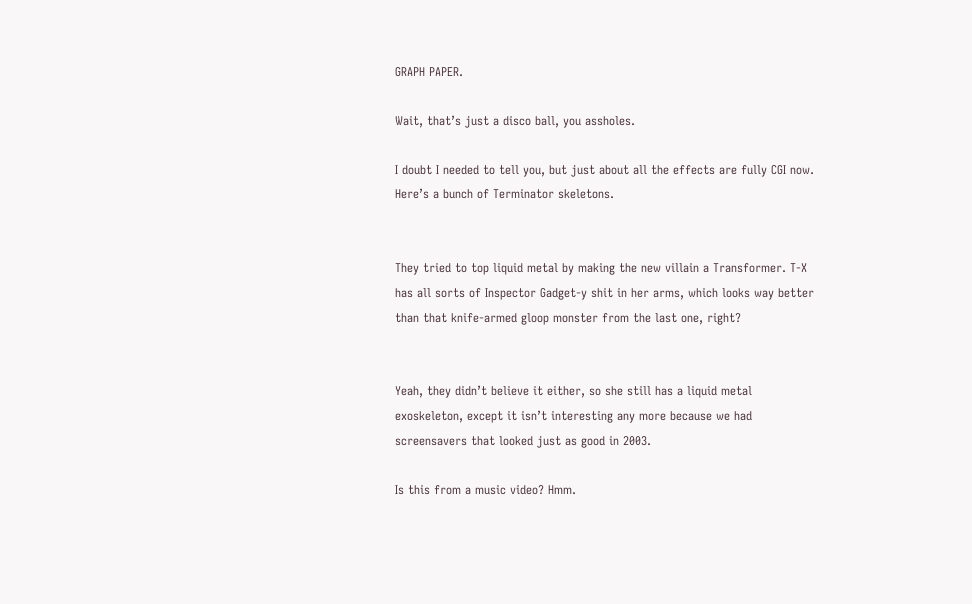GRAPH PAPER.

Wait, that’s just a disco ball, you assholes.

I doubt I needed to tell you, but just about all the effects are fully CGI now. Here’s a bunch of Terminator skeletons.


They tried to top liquid metal by making the new villain a Transformer. T-X has all sorts of Inspector Gadget-y shit in her arms, which looks way better than that knife-armed gloop monster from the last one, right?


Yeah, they didn’t believe it either, so she still has a liquid metal exoskeleton, except it isn’t interesting any more because we had screensavers that looked just as good in 2003.

Is this from a music video? Hmm.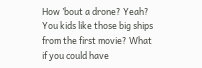How ’bout a drone? Yeah? You kids like those big ships from the first movie? What if you could have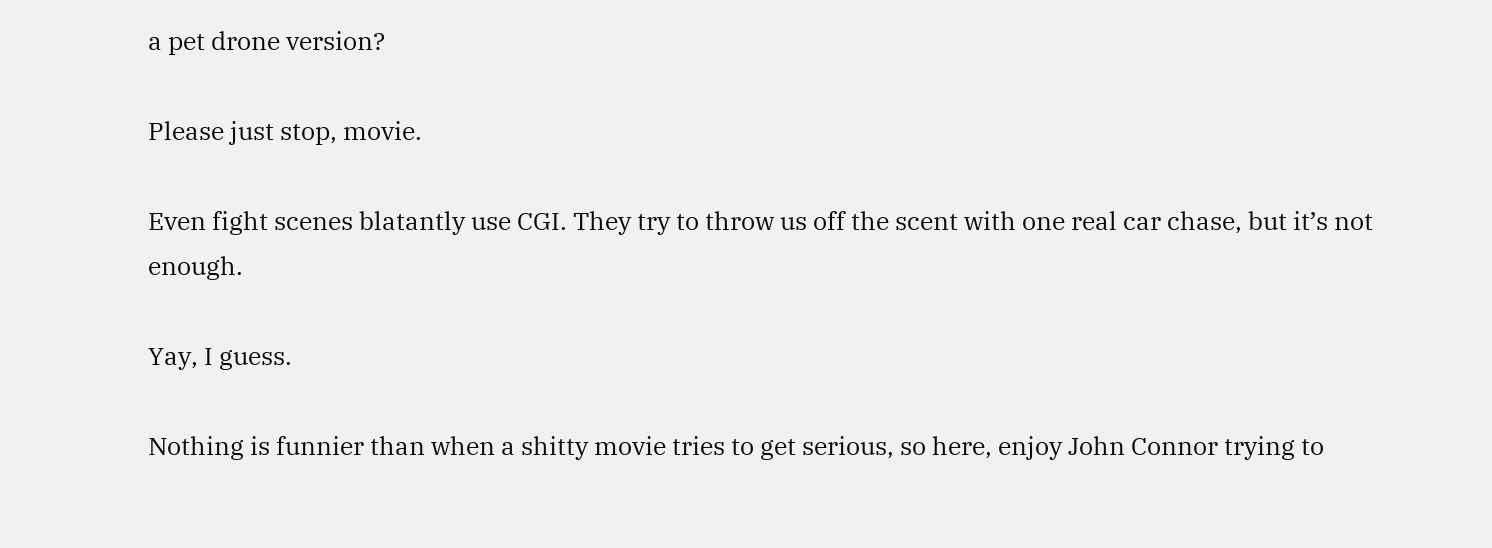a pet drone version?

Please just stop, movie.

Even fight scenes blatantly use CGI. They try to throw us off the scent with one real car chase, but it’s not enough.

Yay, I guess.

Nothing is funnier than when a shitty movie tries to get serious, so here, enjoy John Connor trying to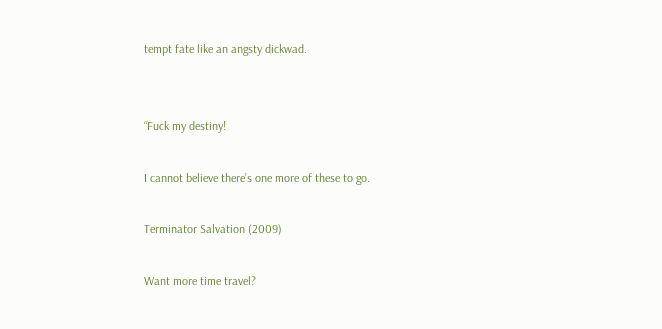tempt fate like an angsty dickwad.


“Fuck my destiny!

I cannot believe there’s one more of these to go.

Terminator Salvation (2009)

Want more time travel?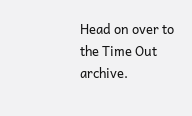Head on over to the Time Out archive.